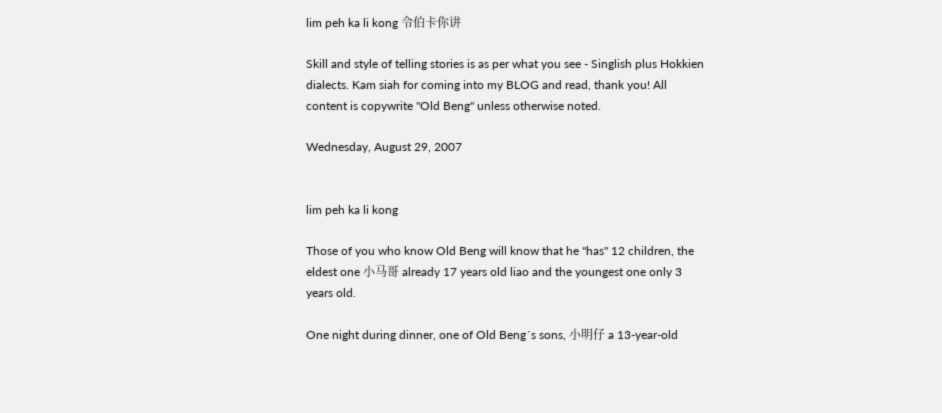lim peh ka li kong 令伯卡你讲

Skill and style of telling stories is as per what you see - Singlish plus Hokkien dialects. Kam siah for coming into my BLOG and read, thank you! All content is copywrite "Old Beng" unless otherwise noted.

Wednesday, August 29, 2007


lim peh ka li kong

Those of you who know Old Beng will know that he "has" 12 children, the eldest one 小马哥 already 17 years old liao and the youngest one only 3 years old.

One night during dinner, one of Old Beng´s sons, 小明仔 a 13-year-old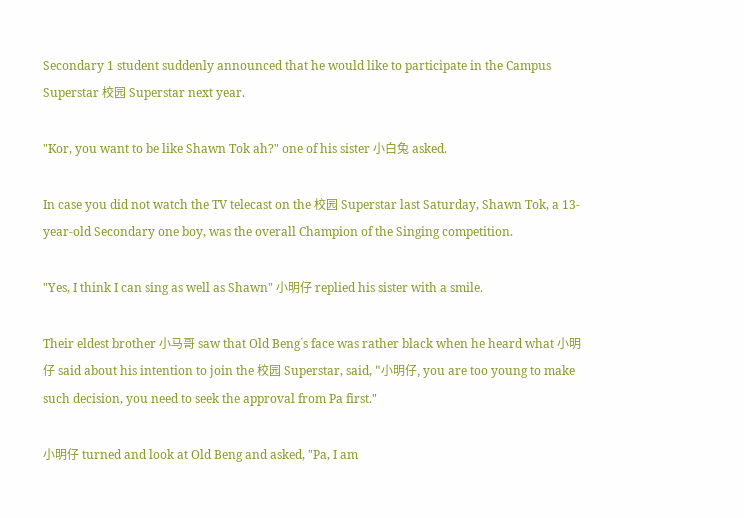Secondary 1 student suddenly announced that he would like to participate in the Campus Superstar 校园 Superstar next year.

"Kor, you want to be like Shawn Tok ah?" one of his sister 小白兔 asked.

In case you did not watch the TV telecast on the 校园 Superstar last Saturday, Shawn Tok, a 13-year-old Secondary one boy, was the overall Champion of the Singing competition.

"Yes, I think I can sing as well as Shawn" 小明仔 replied his sister with a smile.

Their eldest brother 小马哥 saw that Old Beng´s face was rather black when he heard what 小明仔 said about his intention to join the 校园 Superstar, said, "小明仔, you are too young to make such decision, you need to seek the approval from Pa first."

小明仔 turned and look at Old Beng and asked, "Pa, I am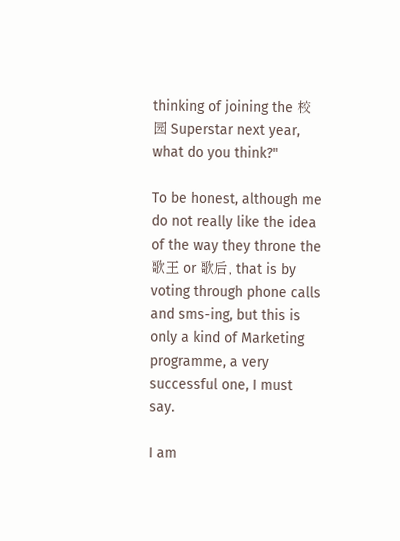thinking of joining the 校园 Superstar next year, what do you think?"

To be honest, although me do not really like the idea of the way they throne the 歌王 or 歌后, that is by voting through phone calls and sms-ing, but this is only a kind of Marketing programme, a very successful one, I must say.

I am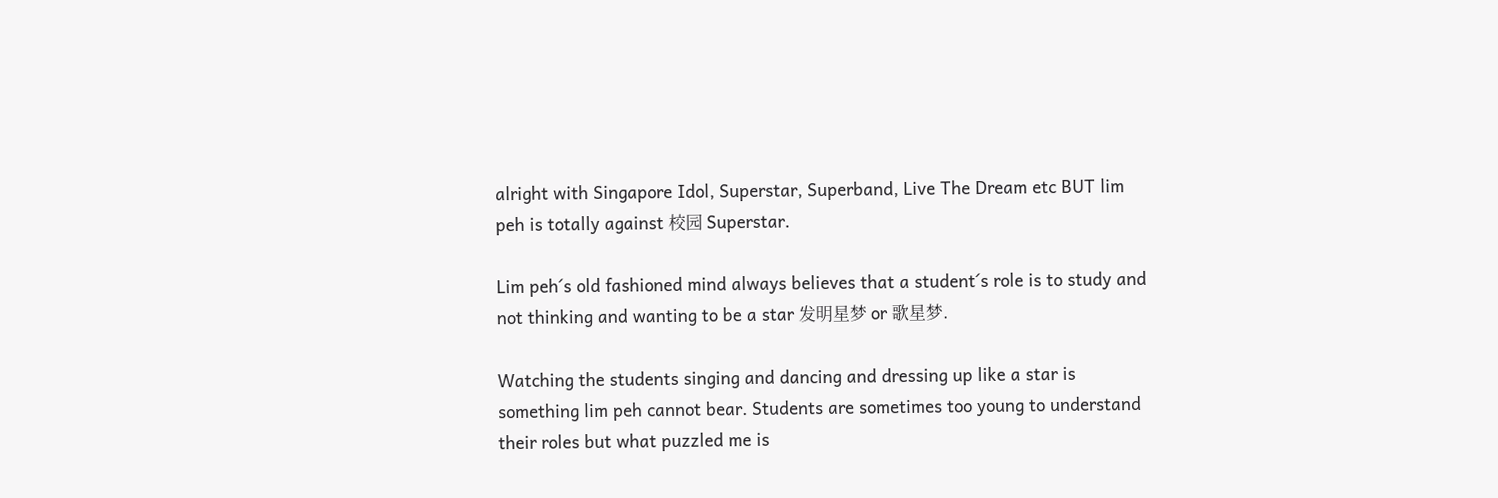alright with Singapore Idol, Superstar, Superband, Live The Dream etc BUT lim peh is totally against 校园 Superstar.

Lim peh´s old fashioned mind always believes that a student´s role is to study and not thinking and wanting to be a star 发明星梦 or 歌星梦.

Watching the students singing and dancing and dressing up like a star is something lim peh cannot bear. Students are sometimes too young to understand their roles but what puzzled me is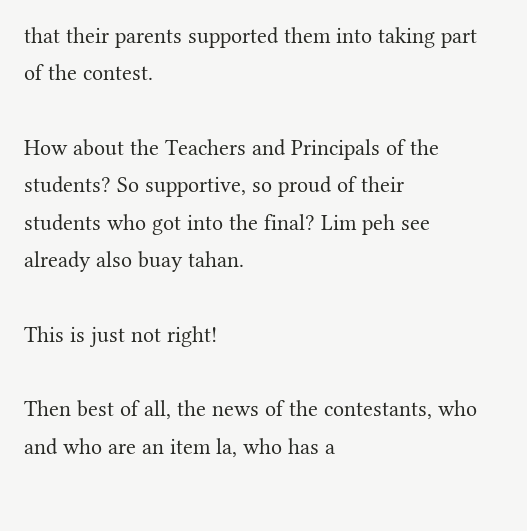that their parents supported them into taking part of the contest.

How about the Teachers and Principals of the students? So supportive, so proud of their students who got into the final? Lim peh see already also buay tahan.

This is just not right!

Then best of all, the news of the contestants, who and who are an item la, who has a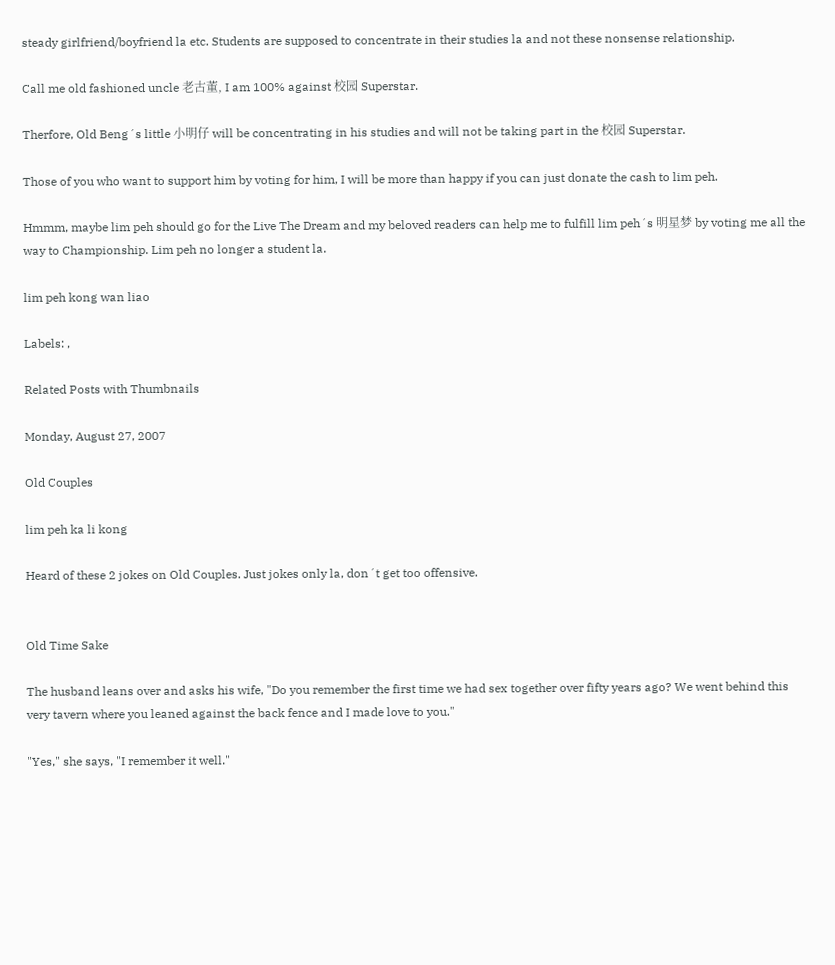steady girlfriend/boyfriend la etc. Students are supposed to concentrate in their studies la and not these nonsense relationship.

Call me old fashioned uncle 老古董, I am 100% against 校园 Superstar.

Therfore, Old Beng´s little 小明仔 will be concentrating in his studies and will not be taking part in the 校园 Superstar.

Those of you who want to support him by voting for him, I will be more than happy if you can just donate the cash to lim peh.

Hmmm, maybe lim peh should go for the Live The Dream and my beloved readers can help me to fulfill lim peh´s 明星梦 by voting me all the way to Championship. Lim peh no longer a student la.

lim peh kong wan liao

Labels: ,

Related Posts with Thumbnails

Monday, August 27, 2007

Old Couples

lim peh ka li kong

Heard of these 2 jokes on Old Couples. Just jokes only la, don´t get too offensive.


Old Time Sake

The husband leans over and asks his wife, "Do you remember the first time we had sex together over fifty years ago? We went behind this very tavern where you leaned against the back fence and I made love to you."

"Yes," she says, "I remember it well."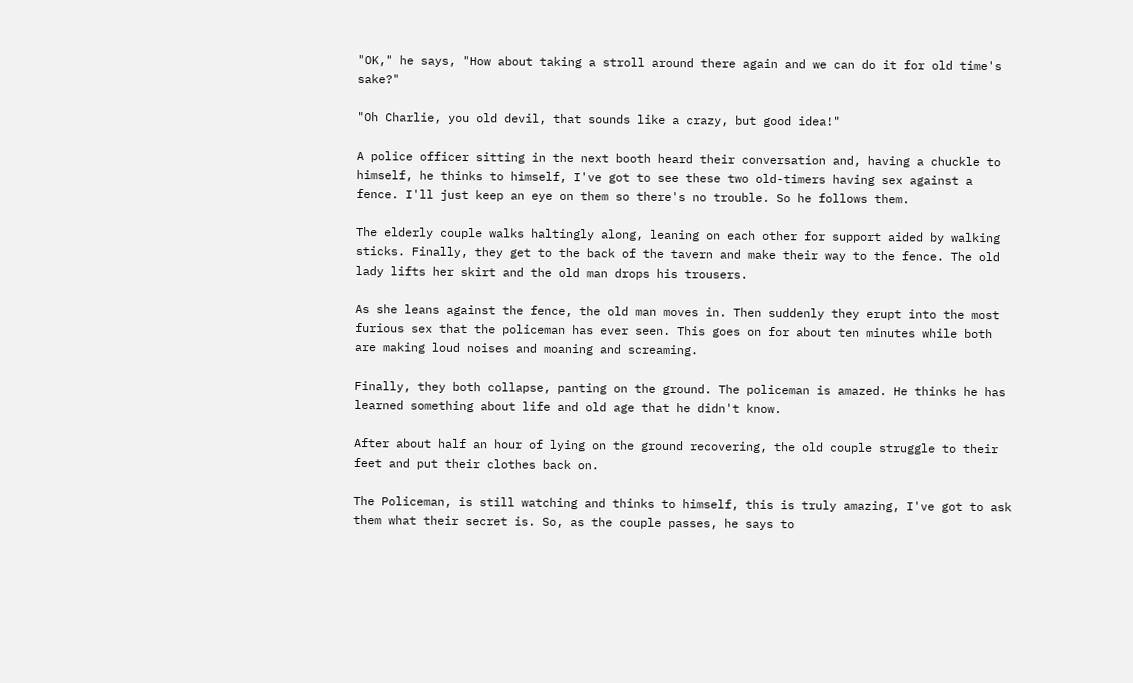"OK," he says, "How about taking a stroll around there again and we can do it for old time's sake?"

"Oh Charlie, you old devil, that sounds like a crazy, but good idea!"

A police officer sitting in the next booth heard their conversation and, having a chuckle to himself, he thinks to himself, I've got to see these two old-timers having sex against a fence. I'll just keep an eye on them so there's no trouble. So he follows them.

The elderly couple walks haltingly along, leaning on each other for support aided by walking sticks. Finally, they get to the back of the tavern and make their way to the fence. The old lady lifts her skirt and the old man drops his trousers.

As she leans against the fence, the old man moves in. Then suddenly they erupt into the most furious sex that the policeman has ever seen. This goes on for about ten minutes while both are making loud noises and moaning and screaming.

Finally, they both collapse, panting on the ground. The policeman is amazed. He thinks he has learned something about life and old age that he didn't know.

After about half an hour of lying on the ground recovering, the old couple struggle to their feet and put their clothes back on.

The Policeman, is still watching and thinks to himself, this is truly amazing, I've got to ask them what their secret is. So, as the couple passes, he says to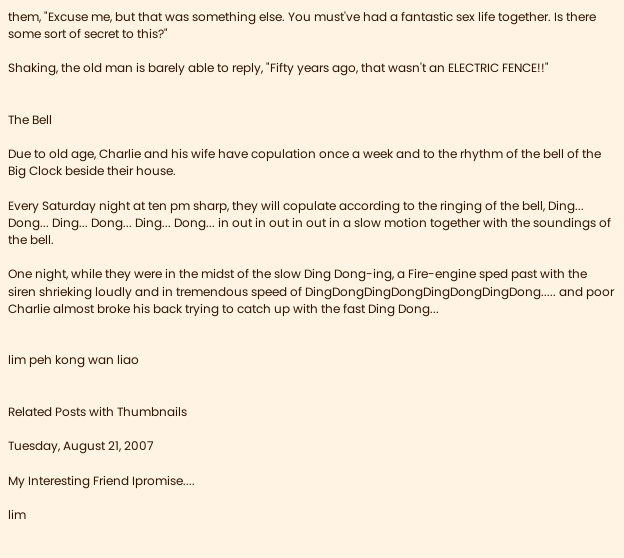them, "Excuse me, but that was something else. You must've had a fantastic sex life together. Is there some sort of secret to this?"

Shaking, the old man is barely able to reply, "Fifty years ago, that wasn't an ELECTRIC FENCE!!"


The Bell

Due to old age, Charlie and his wife have copulation once a week and to the rhythm of the bell of the Big Clock beside their house.

Every Saturday night at ten pm sharp, they will copulate according to the ringing of the bell, Ding... Dong... Ding... Dong... Ding... Dong... in out in out in out in a slow motion together with the soundings of the bell.

One night, while they were in the midst of the slow Ding Dong-ing, a Fire-engine sped past with the siren shrieking loudly and in tremendous speed of DingDongDingDongDingDongDingDong..... and poor Charlie almost broke his back trying to catch up with the fast Ding Dong...


lim peh kong wan liao


Related Posts with Thumbnails

Tuesday, August 21, 2007

My Interesting Friend Ipromise....

lim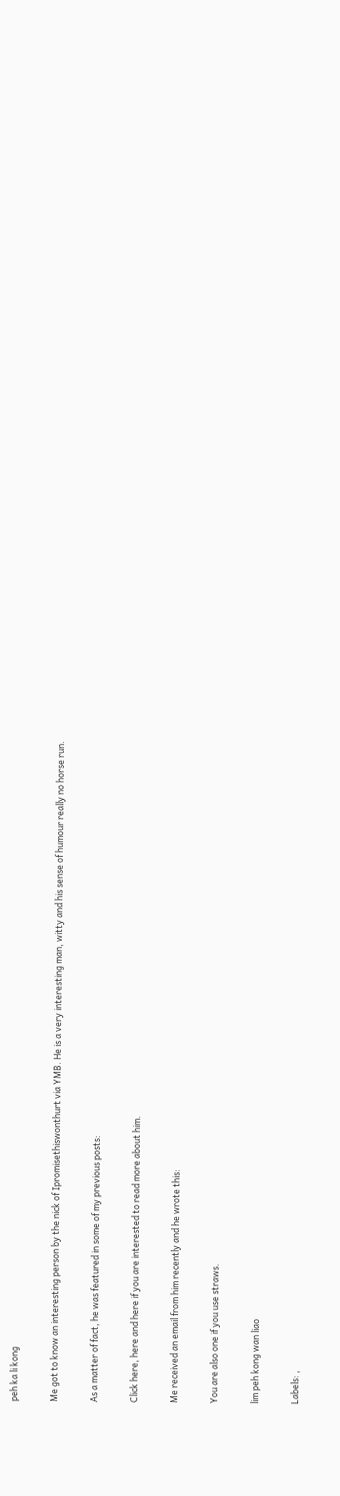peh ka li kong

Me got to know an interesting person by the nick of Ipromisethiswonthurt via YMB. He is a very interesting man, witty and his sense of humour really no horse run.

As a matter of fact, he was featured in some of my previous posts:

Click here, here and here if you are interested to read more about him.

Me received an email from him recently and he wrote this:

You are also one if you use straws.

lim peh kong wan liao

Labels: ,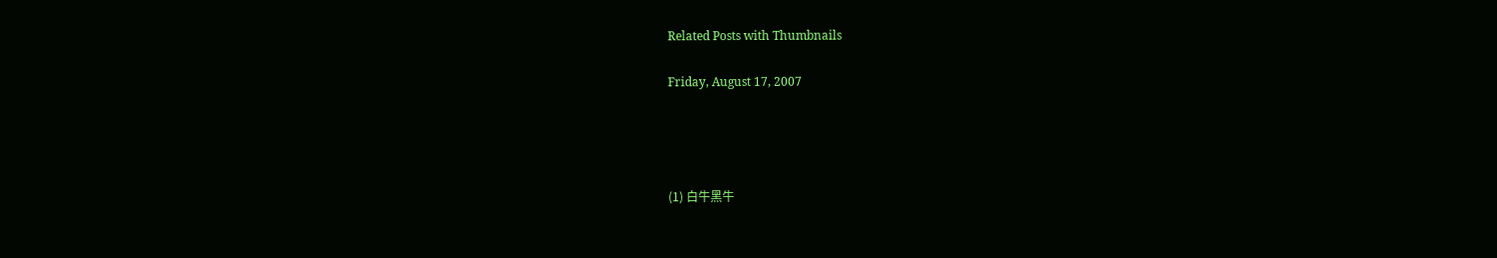Related Posts with Thumbnails

Friday, August 17, 2007




(1) 白牛黑牛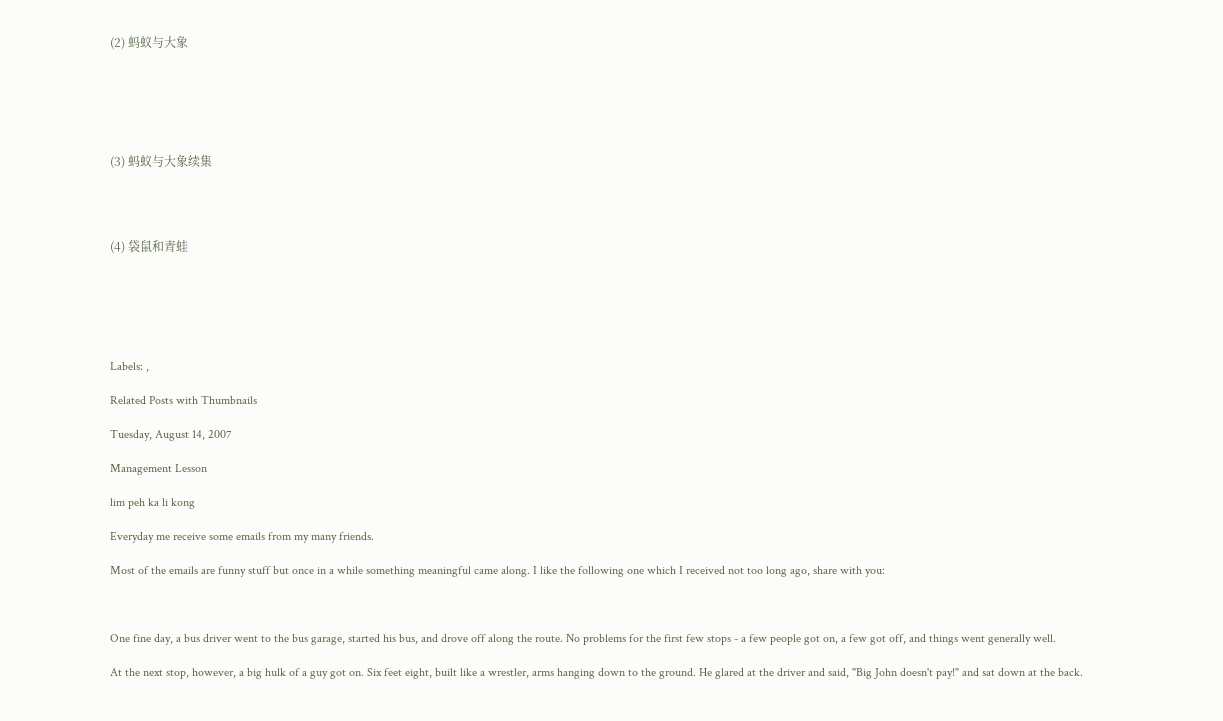(2) 蚂蚁与大象






(3) 蚂蚁与大象续集




(4) 袋鼠和青蛙






Labels: ,

Related Posts with Thumbnails

Tuesday, August 14, 2007

Management Lesson

lim peh ka li kong

Everyday me receive some emails from my many friends.

Most of the emails are funny stuff but once in a while something meaningful came along. I like the following one which I received not too long ago, share with you:



One fine day, a bus driver went to the bus garage, started his bus, and drove off along the route. No problems for the first few stops - a few people got on, a few got off, and things went generally well.

At the next stop, however, a big hulk of a guy got on. Six feet eight, built like a wrestler, arms hanging down to the ground. He glared at the driver and said, "Big John doesn't pay!" and sat down at the back.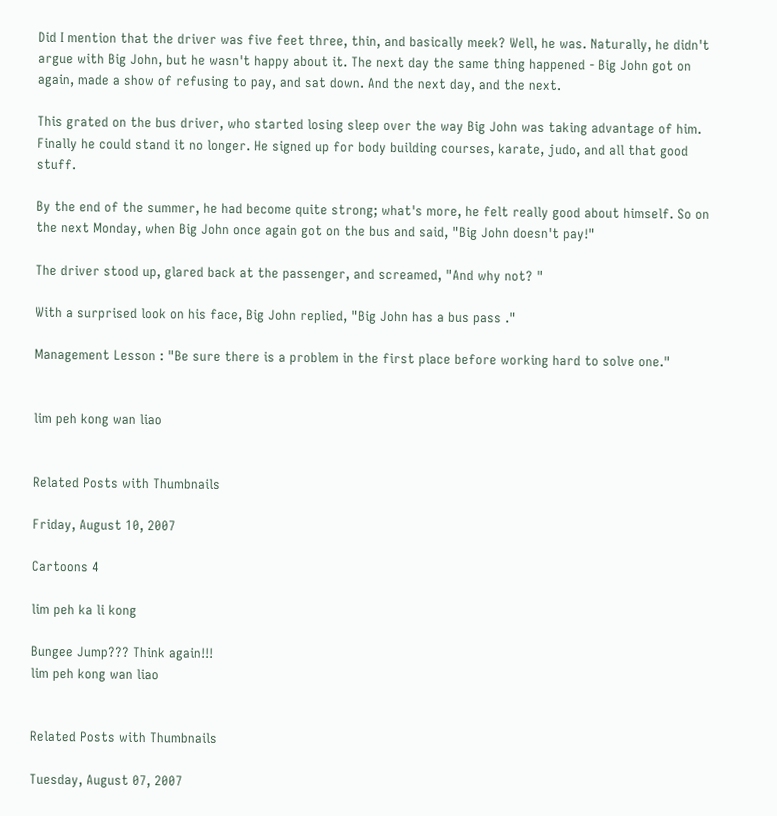Did I mention that the driver was five feet three, thin, and basically meek? Well, he was. Naturally, he didn't argue with Big John, but he wasn't happy about it. The next day the same thing happened - Big John got on again, made a show of refusing to pay, and sat down. And the next day, and the next.

This grated on the bus driver, who started losing sleep over the way Big John was taking advantage of him. Finally he could stand it no longer. He signed up for body building courses, karate, judo, and all that good stuff.

By the end of the summer, he had become quite strong; what's more, he felt really good about himself. So on the next Monday, when Big John once again got on the bus and said, "Big John doesn't pay!"

The driver stood up, glared back at the passenger, and screamed, "And why not? "

With a surprised look on his face, Big John replied, "Big John has a bus pass ."

Management Lesson : "Be sure there is a problem in the first place before working hard to solve one."


lim peh kong wan liao


Related Posts with Thumbnails

Friday, August 10, 2007

Cartoons 4

lim peh ka li kong

Bungee Jump??? Think again!!!
lim peh kong wan liao


Related Posts with Thumbnails

Tuesday, August 07, 2007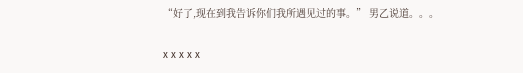“好了,现在到我告诉你们我所遇见过的事。” 男乙说道。。。

x x x x x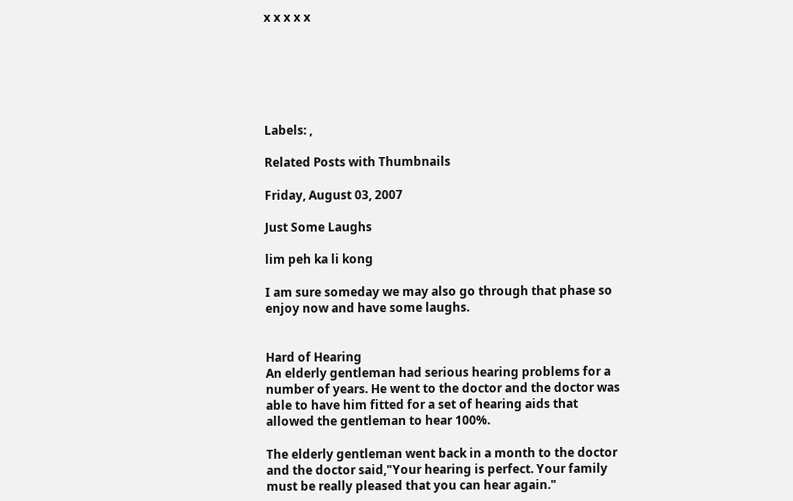x x x x x






Labels: ,

Related Posts with Thumbnails

Friday, August 03, 2007

Just Some Laughs

lim peh ka li kong

I am sure someday we may also go through that phase so enjoy now and have some laughs.


Hard of Hearing
An elderly gentleman had serious hearing problems for a number of years. He went to the doctor and the doctor was able to have him fitted for a set of hearing aids that allowed the gentleman to hear 100%.

The elderly gentleman went back in a month to the doctor and the doctor said,"Your hearing is perfect. Your family must be really pleased that you can hear again."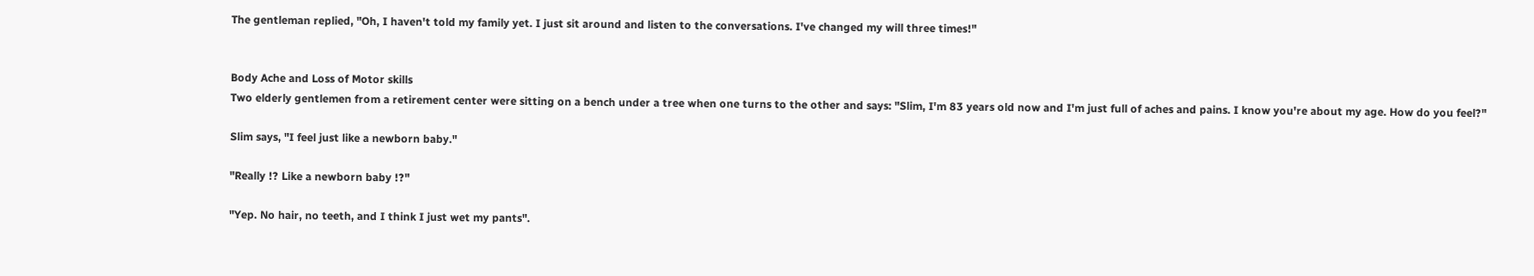The gentleman replied, "Oh, I haven't told my family yet. I just sit around and listen to the conversations. I've changed my will three times!"


Body Ache and Loss of Motor skills
Two elderly gentlemen from a retirement center were sitting on a bench under a tree when one turns to the other and says: "Slim, I'm 83 years old now and I'm just full of aches and pains. I know you're about my age. How do you feel?"

Slim says, "I feel just like a newborn baby."

"Really !? Like a newborn baby !?"

"Yep. No hair, no teeth, and I think I just wet my pants".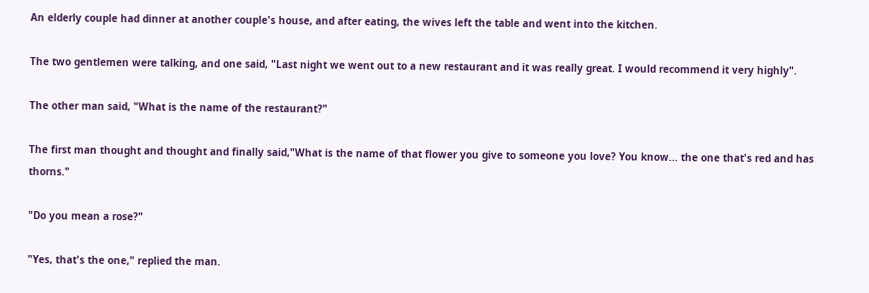An elderly couple had dinner at another couple's house, and after eating, the wives left the table and went into the kitchen.

The two gentlemen were talking, and one said, "Last night we went out to a new restaurant and it was really great. I would recommend it very highly".

The other man said, "What is the name of the restaurant?"

The first man thought and thought and finally said,"What is the name of that flower you give to someone you love? You know... the one that's red and has thorns."

"Do you mean a rose?"

"Yes, that's the one," replied the man.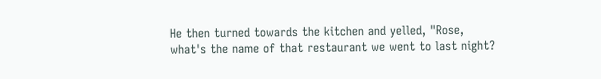He then turned towards the kitchen and yelled, "Rose, what's the name of that restaurant we went to last night?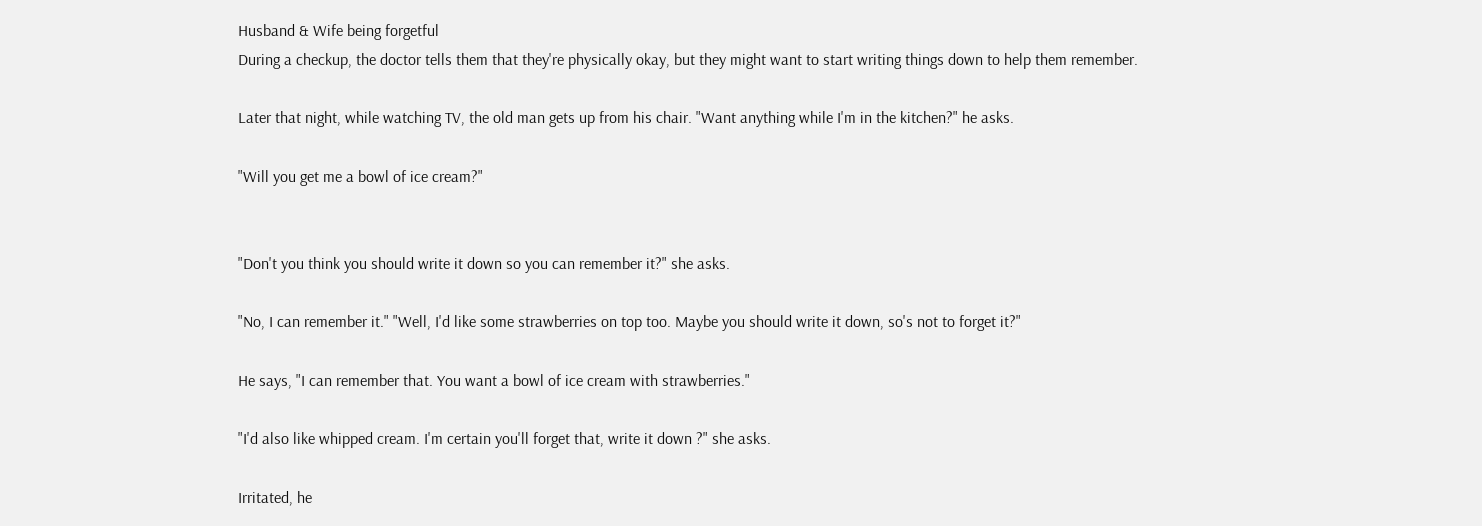Husband & Wife being forgetful
During a checkup, the doctor tells them that they're physically okay, but they might want to start writing things down to help them remember.

Later that night, while watching TV, the old man gets up from his chair. "Want anything while I'm in the kitchen?" he asks.

"Will you get me a bowl of ice cream?"


"Don't you think you should write it down so you can remember it?" she asks.

"No, I can remember it." "Well, I'd like some strawberries on top too. Maybe you should write it down, so's not to forget it?"

He says, "I can remember that. You want a bowl of ice cream with strawberries."

"I'd also like whipped cream. I'm certain you'll forget that, write it down ?" she asks.

Irritated, he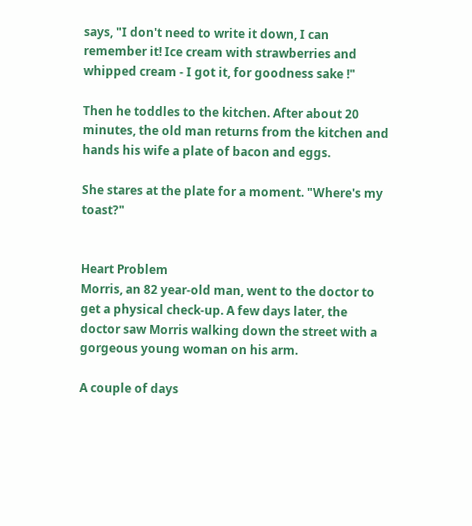says, "I don't need to write it down, I can remember it! Ice cream with strawberries and whipped cream - I got it, for goodness sake !"

Then he toddles to the kitchen. After about 20 minutes, the old man returns from the kitchen and hands his wife a plate of bacon and eggs.

She stares at the plate for a moment. "Where's my toast?"


Heart Problem
Morris, an 82 year-old man, went to the doctor to get a physical check-up. A few days later, the doctor saw Morris walking down the street with a gorgeous young woman on his arm.

A couple of days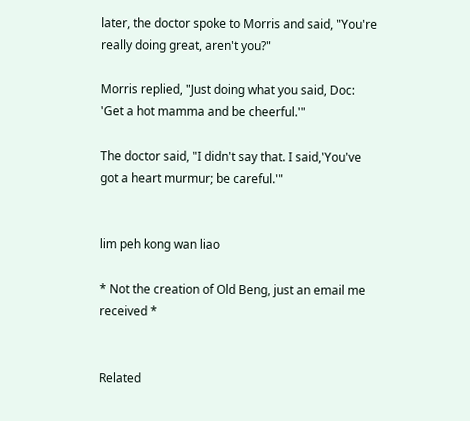later, the doctor spoke to Morris and said, "You're really doing great, aren't you?"

Morris replied, "Just doing what you said, Doc: 'Get a hot mamma and be cheerful.'"

The doctor said, "I didn't say that. I said,'You've got a heart murmur; be careful.'"


lim peh kong wan liao

* Not the creation of Old Beng, just an email me received *


Related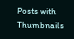Posts with Thumbnails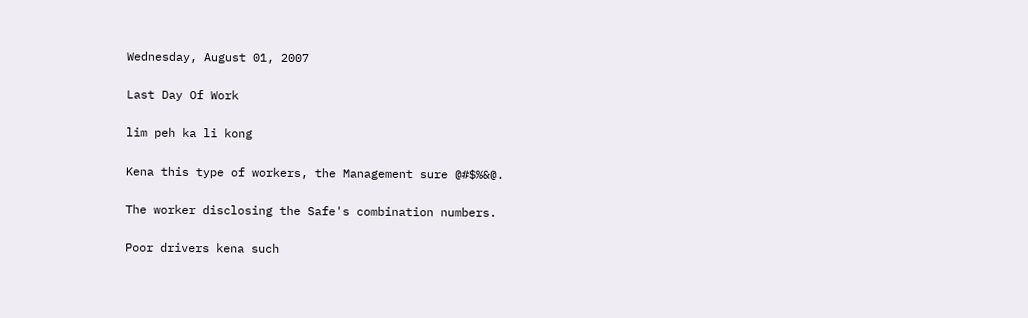Wednesday, August 01, 2007

Last Day Of Work

lim peh ka li kong

Kena this type of workers, the Management sure @#$%&@.

The worker disclosing the Safe's combination numbers.

Poor drivers kena such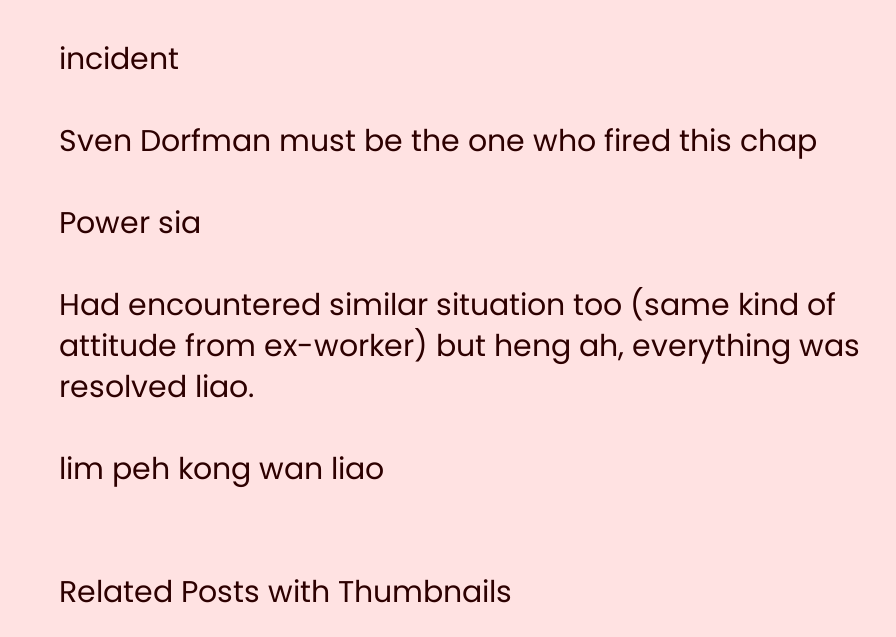incident

Sven Dorfman must be the one who fired this chap

Power sia

Had encountered similar situation too (same kind of attitude from ex-worker) but heng ah, everything was resolved liao.

lim peh kong wan liao


Related Posts with Thumbnails